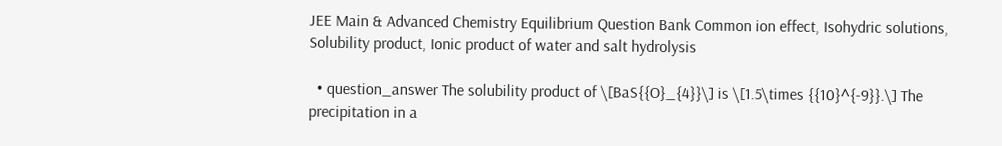JEE Main & Advanced Chemistry Equilibrium Question Bank Common ion effect, Isohydric solutions, Solubility product, Ionic product of water and salt hydrolysis

  • question_answer The solubility product of \[BaS{{O}_{4}}\] is \[1.5\times {{10}^{-9}}.\] The precipitation in a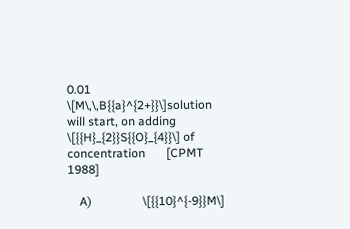0.01 \[M\,\,B{{a}^{2+}}\]solution will start, on adding \[{{H}_{2}}S{{O}_{4}}\] of concentration       [CPMT 1988]

    A)                 \[{{10}^{-9}}M\]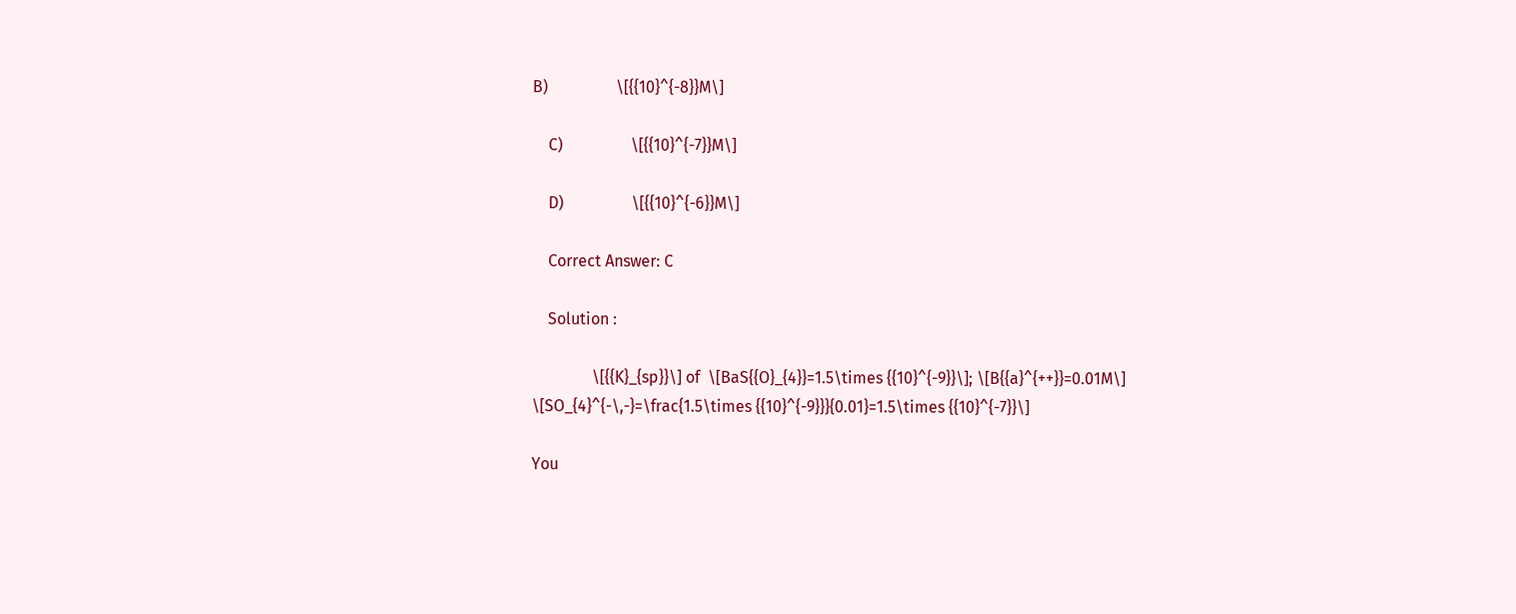B)                 \[{{10}^{-8}}M\]

    C)                 \[{{10}^{-7}}M\]

    D)                 \[{{10}^{-6}}M\]

    Correct Answer: C

    Solution :

               \[{{K}_{sp}}\] of  \[BaS{{O}_{4}}=1.5\times {{10}^{-9}}\]; \[B{{a}^{++}}=0.01M\]                                 \[SO_{4}^{-\,-}=\frac{1.5\times {{10}^{-9}}}{0.01}=1.5\times {{10}^{-7}}\]

You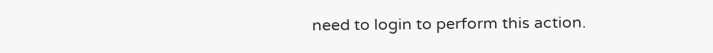need to login to perform this action.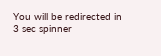You will be redirected in 3 sec spinner